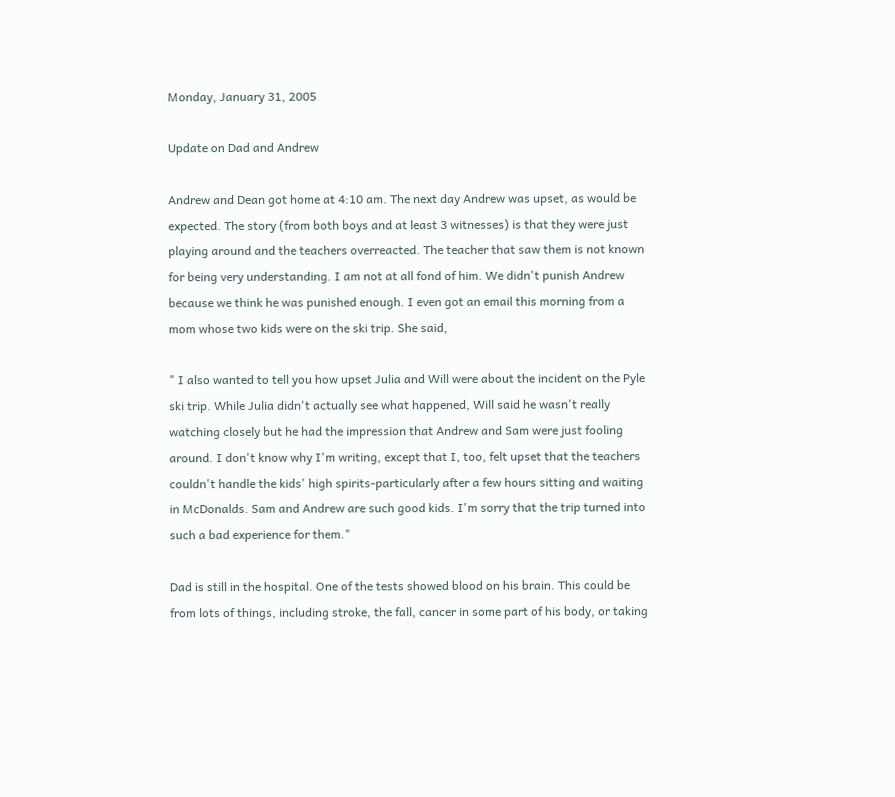Monday, January 31, 2005

Update on Dad and Andrew

Andrew and Dean got home at 4:10 am. The next day Andrew was upset, as would be expected. The story (from both boys and at least 3 witnesses) is that they were just playing around and the teachers overreacted. The teacher that saw them is not known for being very understanding. I am not at all fond of him. We didn't punish Andrew because we think he was punished enough. I even got an email this morning from a mom whose two kids were on the ski trip. She said,

" I also wanted to tell you how upset Julia and Will were about the incident on the Pyle ski trip. While Julia didn't actually see what happened, Will said he wasn't really watching closely but he had the impression that Andrew and Sam were just fooling around. I don't know why I'm writing, except that I, too, felt upset that the teachers couldn't handle the kids' high spirits-particularly after a few hours sitting and waiting in McDonalds. Sam and Andrew are such good kids. I'm sorry that the trip turned into such a bad experience for them."

Dad is still in the hospital. One of the tests showed blood on his brain. This could be from lots of things, including stroke, the fall, cancer in some part of his body, or taking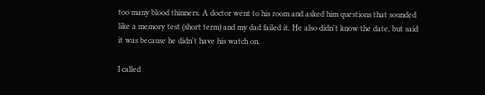too many blood thinners. A doctor went to his room and asked him questions that sounded like a memory test (short term) and my dad failed it. He also didn't know the date, but said it was because he didn't have his watch on.

I called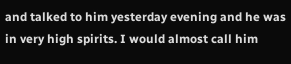and talked to him yesterday evening and he was in very high spirits. I would almost call him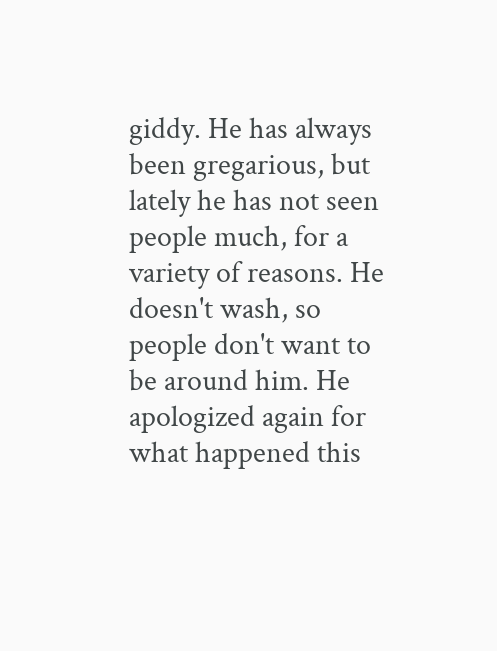giddy. He has always been gregarious, but lately he has not seen people much, for a variety of reasons. He doesn't wash, so people don't want to be around him. He apologized again for what happened this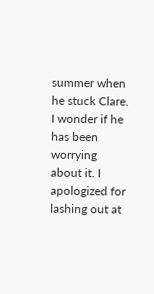summer when he stuck Clare. I wonder if he has been worrying about it. I apologized for lashing out at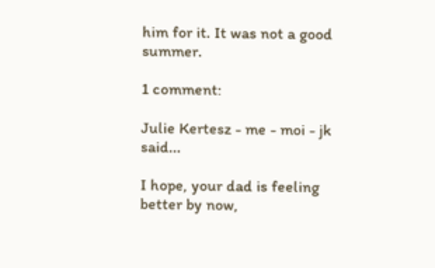him for it. It was not a good summer.

1 comment:

Julie Kertesz - me - moi - jk said...

I hope, your dad is feeling better by now,